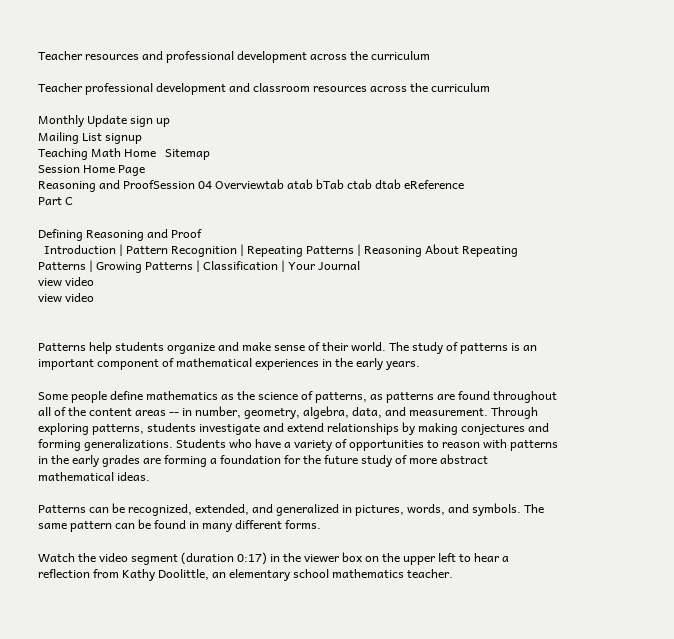Teacher resources and professional development across the curriculum

Teacher professional development and classroom resources across the curriculum

Monthly Update sign up
Mailing List signup
Teaching Math Home   Sitemap
Session Home Page
Reasoning and ProofSession 04 Overviewtab atab bTab ctab dtab eReference
Part C

Defining Reasoning and Proof
  Introduction | Pattern Recognition | Repeating Patterns | Reasoning About Repeating Patterns | Growing Patterns | Classification | Your Journal
view video
view video


Patterns help students organize and make sense of their world. The study of patterns is an important component of mathematical experiences in the early years.

Some people define mathematics as the science of patterns, as patterns are found throughout all of the content areas -- in number, geometry, algebra, data, and measurement. Through exploring patterns, students investigate and extend relationships by making conjectures and forming generalizations. Students who have a variety of opportunities to reason with patterns in the early grades are forming a foundation for the future study of more abstract mathematical ideas.

Patterns can be recognized, extended, and generalized in pictures, words, and symbols. The same pattern can be found in many different forms.

Watch the video segment (duration 0:17) in the viewer box on the upper left to hear a reflection from Kathy Doolittle, an elementary school mathematics teacher.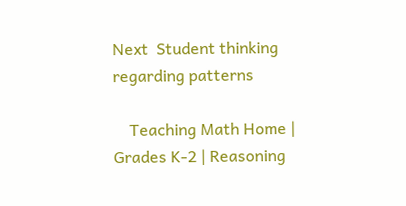Next  Student thinking regarding patterns

    Teaching Math Home | Grades K-2 | Reasoning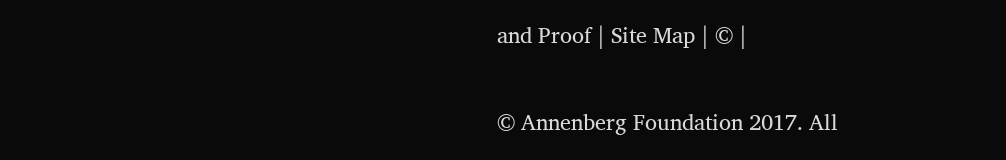and Proof | Site Map | © |

© Annenberg Foundation 2017. All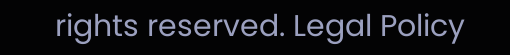rights reserved. Legal Policy